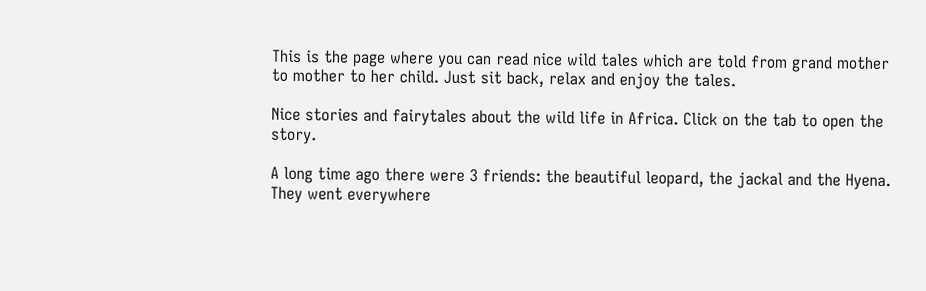This is the page where you can read nice wild tales which are told from grand mother to mother to her child. Just sit back, relax and enjoy the tales.

Nice stories and fairytales about the wild life in Africa. Click on the tab to open the story.

A long time ago there were 3 friends: the beautiful leopard, the jackal and the Hyena.
They went everywhere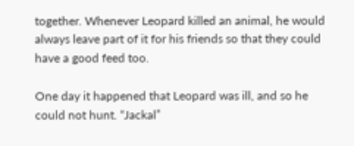together. Whenever Leopard killed an animal, he would always leave part of it for his friends so that they could have a good feed too.

One day it happened that Leopard was ill, and so he could not hunt. “Jackal”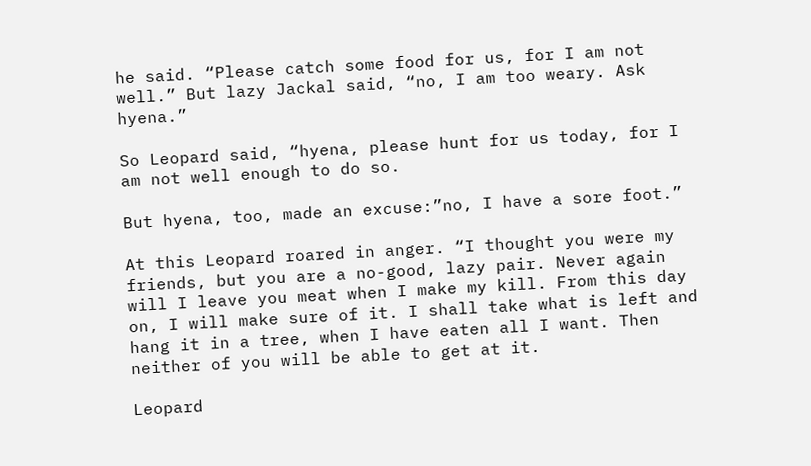he said. “Please catch some food for us, for I am not well.” But lazy Jackal said, “no, I am too weary. Ask hyena.”

So Leopard said, “hyena, please hunt for us today, for I am not well enough to do so.

But hyena, too, made an excuse:”no, I have a sore foot.”

At this Leopard roared in anger. “I thought you were my friends, but you are a no-good, lazy pair. Never again will I leave you meat when I make my kill. From this day on, I will make sure of it. I shall take what is left and hang it in a tree, when I have eaten all I want. Then neither of you will be able to get at it.

Leopard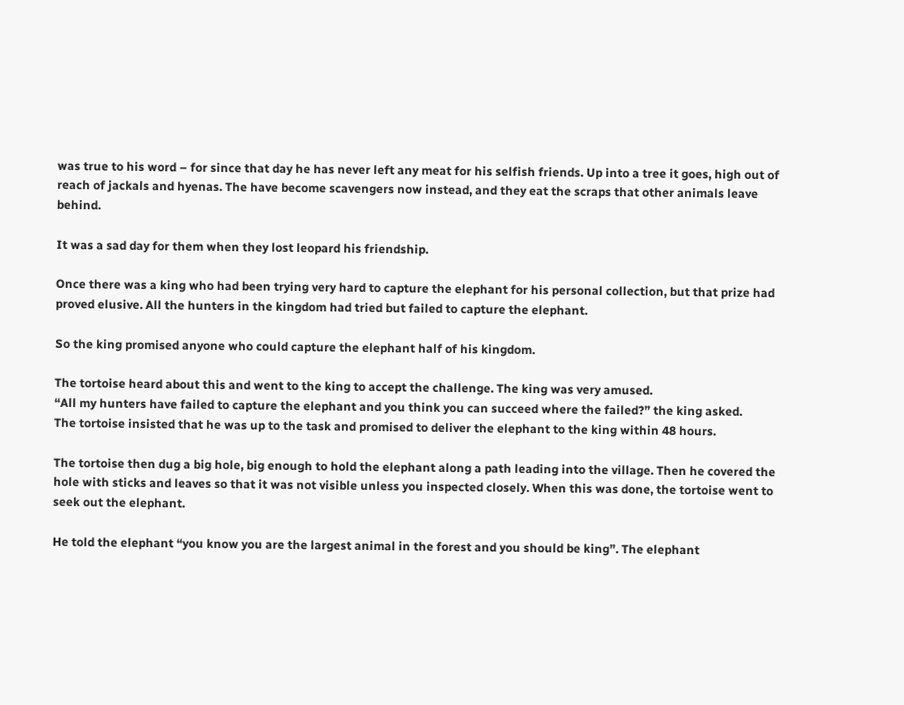was true to his word – for since that day he has never left any meat for his selfish friends. Up into a tree it goes, high out of reach of jackals and hyenas. The have become scavengers now instead, and they eat the scraps that other animals leave behind.

It was a sad day for them when they lost leopard his friendship.

Once there was a king who had been trying very hard to capture the elephant for his personal collection, but that prize had proved elusive. All the hunters in the kingdom had tried but failed to capture the elephant.

So the king promised anyone who could capture the elephant half of his kingdom.

The tortoise heard about this and went to the king to accept the challenge. The king was very amused.
“All my hunters have failed to capture the elephant and you think you can succeed where the failed?” the king asked.
The tortoise insisted that he was up to the task and promised to deliver the elephant to the king within 48 hours.

The tortoise then dug a big hole, big enough to hold the elephant along a path leading into the village. Then he covered the hole with sticks and leaves so that it was not visible unless you inspected closely. When this was done, the tortoise went to seek out the elephant.

He told the elephant “you know you are the largest animal in the forest and you should be king”. The elephant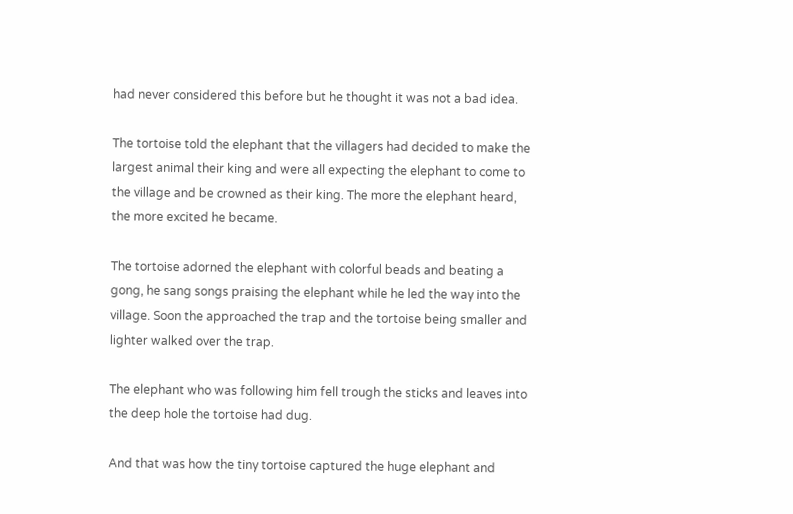had never considered this before but he thought it was not a bad idea.

The tortoise told the elephant that the villagers had decided to make the largest animal their king and were all expecting the elephant to come to the village and be crowned as their king. The more the elephant heard, the more excited he became.

The tortoise adorned the elephant with colorful beads and beating a gong, he sang songs praising the elephant while he led the way into the village. Soon the approached the trap and the tortoise being smaller and lighter walked over the trap.

The elephant who was following him fell trough the sticks and leaves into the deep hole the tortoise had dug.

And that was how the tiny tortoise captured the huge elephant and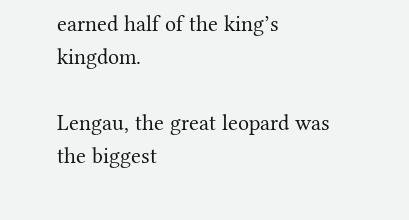earned half of the king’s kingdom.

Lengau, the great leopard was the biggest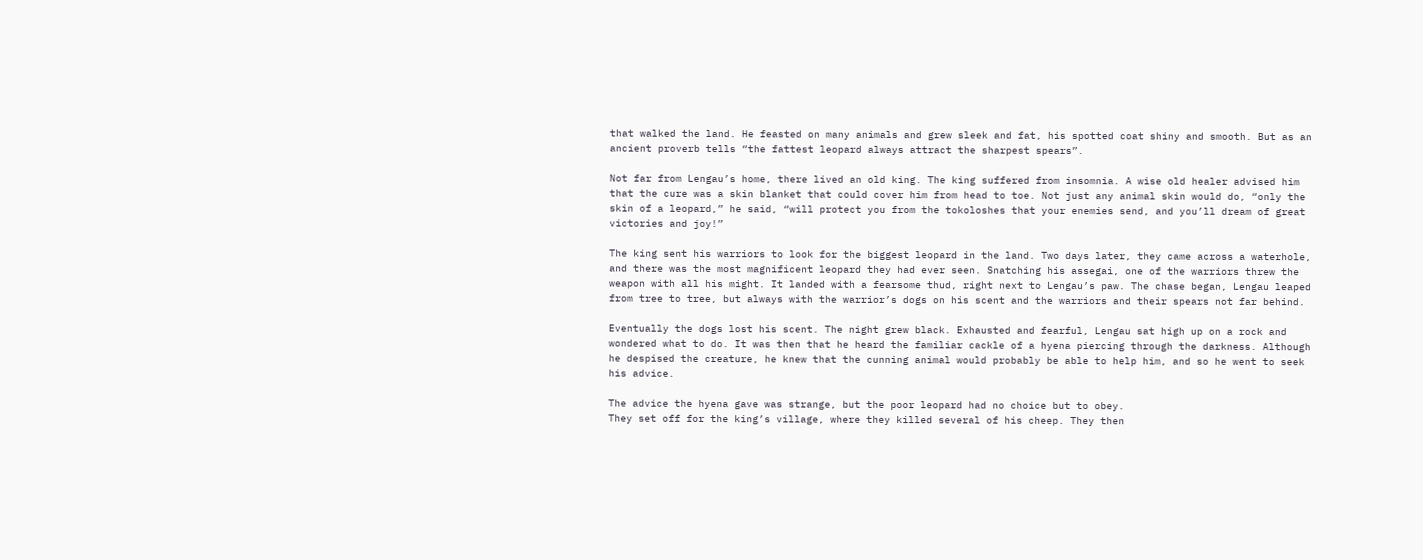that walked the land. He feasted on many animals and grew sleek and fat, his spotted coat shiny and smooth. But as an ancient proverb tells “the fattest leopard always attract the sharpest spears”.

Not far from Lengau’s home, there lived an old king. The king suffered from insomnia. A wise old healer advised him that the cure was a skin blanket that could cover him from head to toe. Not just any animal skin would do, “only the skin of a leopard,” he said, “will protect you from the tokoloshes that your enemies send, and you’ll dream of great victories and joy!”

The king sent his warriors to look for the biggest leopard in the land. Two days later, they came across a waterhole, and there was the most magnificent leopard they had ever seen. Snatching his assegai, one of the warriors threw the weapon with all his might. It landed with a fearsome thud, right next to Lengau’s paw. The chase began, Lengau leaped from tree to tree, but always with the warrior’s dogs on his scent and the warriors and their spears not far behind.

Eventually the dogs lost his scent. The night grew black. Exhausted and fearful, Lengau sat high up on a rock and wondered what to do. It was then that he heard the familiar cackle of a hyena piercing through the darkness. Although he despised the creature, he knew that the cunning animal would probably be able to help him, and so he went to seek his advice.

The advice the hyena gave was strange, but the poor leopard had no choice but to obey.
They set off for the king’s village, where they killed several of his cheep. They then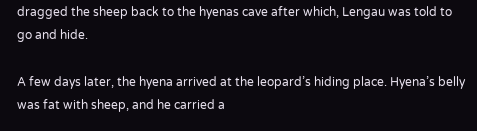dragged the sheep back to the hyenas cave after which, Lengau was told to go and hide.

A few days later, the hyena arrived at the leopard’s hiding place. Hyena’s belly was fat with sheep, and he carried a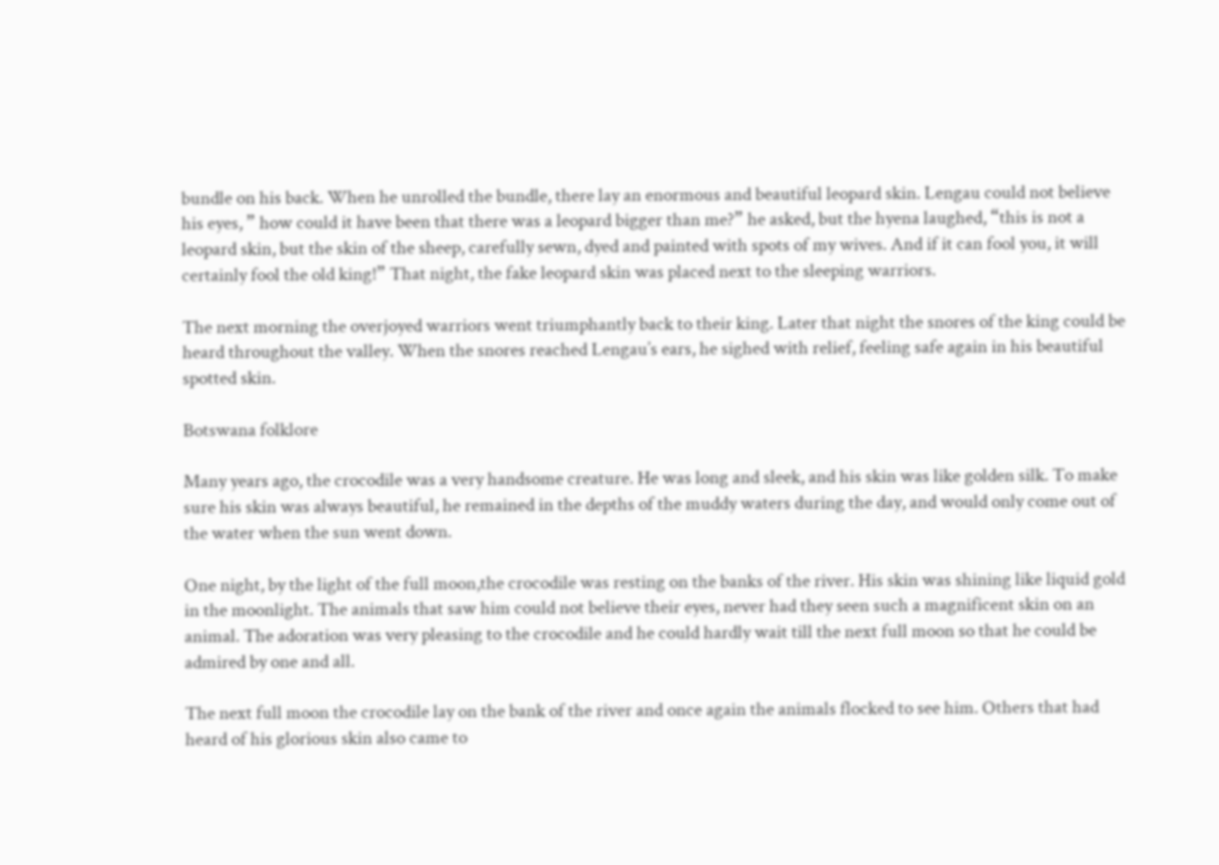bundle on his back. When he unrolled the bundle, there lay an enormous and beautiful leopard skin. Lengau could not believe his eyes, ” how could it have been that there was a leopard bigger than me?” he asked, but the hyena laughed, “this is not a leopard skin, but the skin of the sheep, carefully sewn, dyed and painted with spots of my wives. And if it can fool you, it will certainly fool the old king!” That night, the fake leopard skin was placed next to the sleeping warriors.

The next morning the overjoyed warriors went triumphantly back to their king. Later that night the snores of the king could be heard throughout the valley. When the snores reached Lengau’s ears, he sighed with relief, feeling safe again in his beautiful spotted skin.

Botswana folklore

Many years ago, the crocodile was a very handsome creature. He was long and sleek, and his skin was like golden silk. To make sure his skin was always beautiful, he remained in the depths of the muddy waters during the day, and would only come out of the water when the sun went down.

One night, by the light of the full moon,the crocodile was resting on the banks of the river. His skin was shining like liquid gold in the moonlight. The animals that saw him could not believe their eyes, never had they seen such a magnificent skin on an animal. The adoration was very pleasing to the crocodile and he could hardly wait till the next full moon so that he could be admired by one and all.

The next full moon the crocodile lay on the bank of the river and once again the animals flocked to see him. Others that had heard of his glorious skin also came to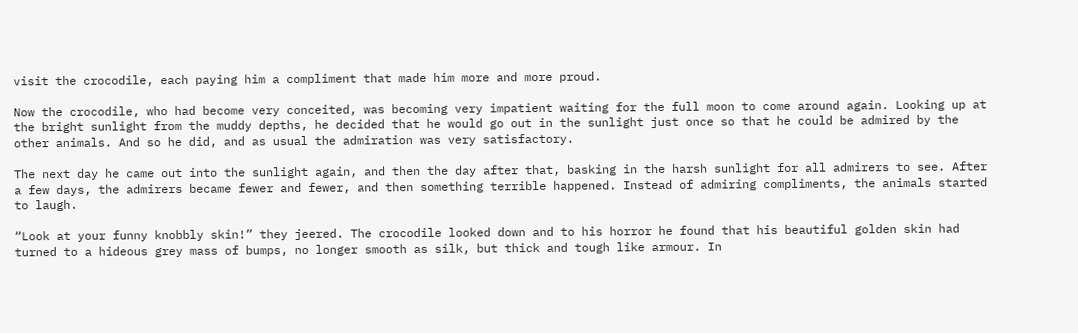visit the crocodile, each paying him a compliment that made him more and more proud.

Now the crocodile, who had become very conceited, was becoming very impatient waiting for the full moon to come around again. Looking up at the bright sunlight from the muddy depths, he decided that he would go out in the sunlight just once so that he could be admired by the other animals. And so he did, and as usual the admiration was very satisfactory.

The next day he came out into the sunlight again, and then the day after that, basking in the harsh sunlight for all admirers to see. After a few days, the admirers became fewer and fewer, and then something terrible happened. Instead of admiring compliments, the animals started to laugh.

“Look at your funny knobbly skin!” they jeered. The crocodile looked down and to his horror he found that his beautiful golden skin had turned to a hideous grey mass of bumps, no longer smooth as silk, but thick and tough like armour. In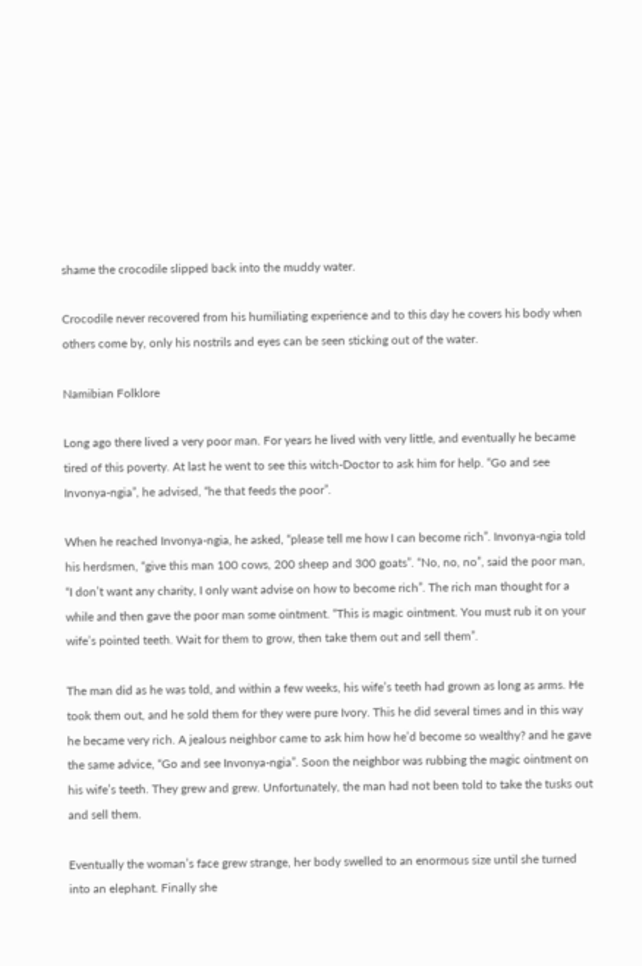shame the crocodile slipped back into the muddy water.

Crocodile never recovered from his humiliating experience and to this day he covers his body when others come by, only his nostrils and eyes can be seen sticking out of the water.

Namibian Folklore

Long ago there lived a very poor man. For years he lived with very little, and eventually he became tired of this poverty. At last he went to see this witch-Doctor to ask him for help. “Go and see Invonya-ngia”, he advised, “he that feeds the poor”.

When he reached Invonya-ngia, he asked, “please tell me how I can become rich”. Invonya-ngia told his herdsmen, “give this man 100 cows, 200 sheep and 300 goats”. “No, no, no”, said the poor man, “I don’t want any charity, I only want advise on how to become rich”. The rich man thought for a while and then gave the poor man some ointment. “This is magic ointment. You must rub it on your wife’s pointed teeth. Wait for them to grow, then take them out and sell them”.

The man did as he was told, and within a few weeks, his wife’s teeth had grown as long as arms. He took them out, and he sold them for they were pure Ivory. This he did several times and in this way he became very rich. A jealous neighbor came to ask him how he’d become so wealthy? and he gave the same advice, “Go and see Invonya-ngia”. Soon the neighbor was rubbing the magic ointment on his wife’s teeth. They grew and grew. Unfortunately, the man had not been told to take the tusks out and sell them.

Eventually the woman’s face grew strange, her body swelled to an enormous size until she turned into an elephant. Finally she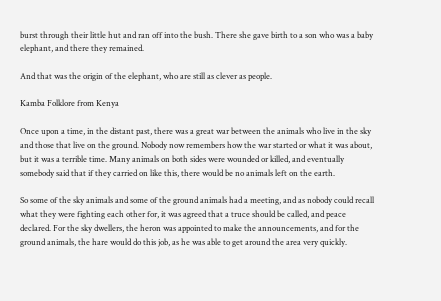burst through their little hut and ran off into the bush. There she gave birth to a son who was a baby elephant, and there they remained.

And that was the origin of the elephant, who are still as clever as people.

Kamba Folklore from Kenya

Once upon a time, in the distant past, there was a great war between the animals who live in the sky and those that live on the ground. Nobody now remembers how the war started or what it was about, but it was a terrible time. Many animals on both sides were wounded or killed, and eventually somebody said that if they carried on like this, there would be no animals left on the earth.

So some of the sky animals and some of the ground animals had a meeting, and as nobody could recall what they were fighting each other for, it was agreed that a truce should be called, and peace declared. For the sky dwellers, the heron was appointed to make the announcements, and for the ground animals, the hare would do this job, as he was able to get around the area very quickly.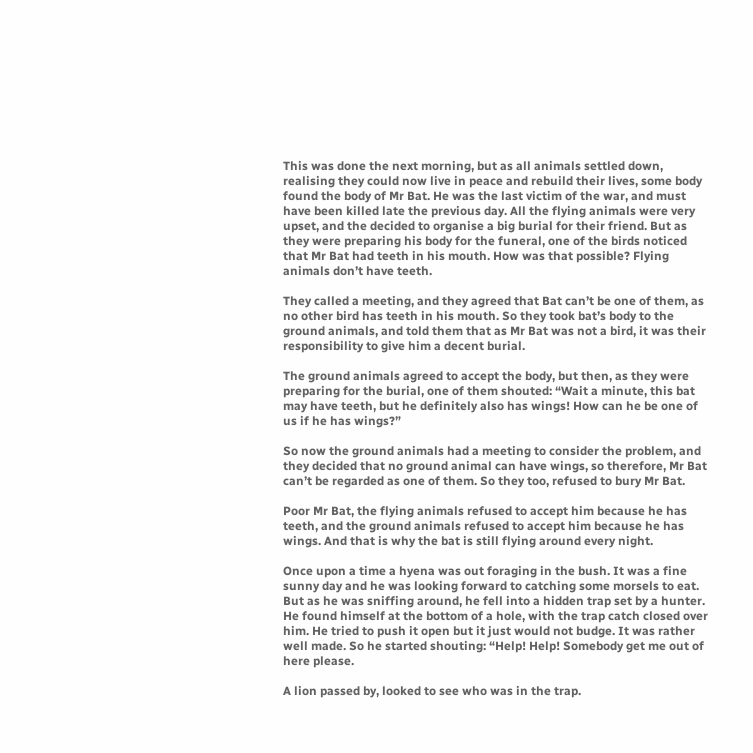This was done the next morning, but as all animals settled down, realising they could now live in peace and rebuild their lives, some body found the body of Mr Bat. He was the last victim of the war, and must have been killed late the previous day. All the flying animals were very upset, and the decided to organise a big burial for their friend. But as they were preparing his body for the funeral, one of the birds noticed that Mr Bat had teeth in his mouth. How was that possible? Flying animals don’t have teeth.

They called a meeting, and they agreed that Bat can’t be one of them, as no other bird has teeth in his mouth. So they took bat’s body to the ground animals, and told them that as Mr Bat was not a bird, it was their responsibility to give him a decent burial.

The ground animals agreed to accept the body, but then, as they were preparing for the burial, one of them shouted: “Wait a minute, this bat may have teeth, but he definitely also has wings! How can he be one of us if he has wings?”

So now the ground animals had a meeting to consider the problem, and they decided that no ground animal can have wings, so therefore, Mr Bat can’t be regarded as one of them. So they too, refused to bury Mr Bat.

Poor Mr Bat, the flying animals refused to accept him because he has teeth, and the ground animals refused to accept him because he has wings. And that is why the bat is still flying around every night.

Once upon a time a hyena was out foraging in the bush. It was a fine sunny day and he was looking forward to catching some morsels to eat. But as he was sniffing around, he fell into a hidden trap set by a hunter. He found himself at the bottom of a hole, with the trap catch closed over him. He tried to push it open but it just would not budge. It was rather well made. So he started shouting: “Help! Help! Somebody get me out of here please.

A lion passed by, looked to see who was in the trap.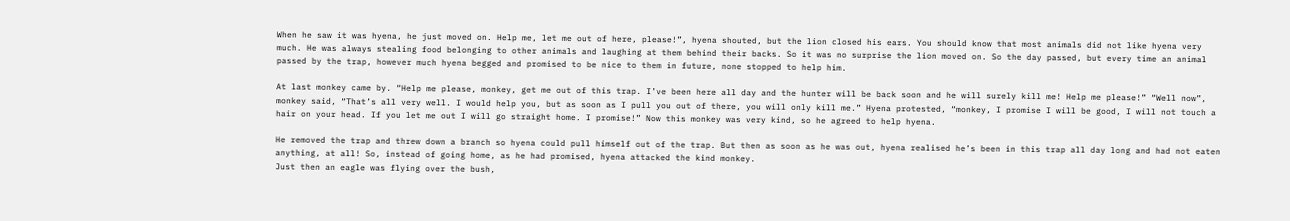When he saw it was hyena, he just moved on. Help me, let me out of here, please!”, hyena shouted, but the lion closed his ears. You should know that most animals did not like hyena very much. He was always stealing food belonging to other animals and laughing at them behind their backs. So it was no surprise the lion moved on. So the day passed, but every time an animal passed by the trap, however much hyena begged and promised to be nice to them in future, none stopped to help him.

At last monkey came by. “Help me please, monkey, get me out of this trap. I’ve been here all day and the hunter will be back soon and he will surely kill me! Help me please!” “Well now”, monkey said, “That’s all very well. I would help you, but as soon as I pull you out of there, you will only kill me.” Hyena protested, “monkey, I promise I will be good, I will not touch a hair on your head. If you let me out I will go straight home. I promise!” Now this monkey was very kind, so he agreed to help hyena.

He removed the trap and threw down a branch so hyena could pull himself out of the trap. But then as soon as he was out, hyena realised he’s been in this trap all day long and had not eaten anything, at all! So, instead of going home, as he had promised, hyena attacked the kind monkey.
Just then an eagle was flying over the bush,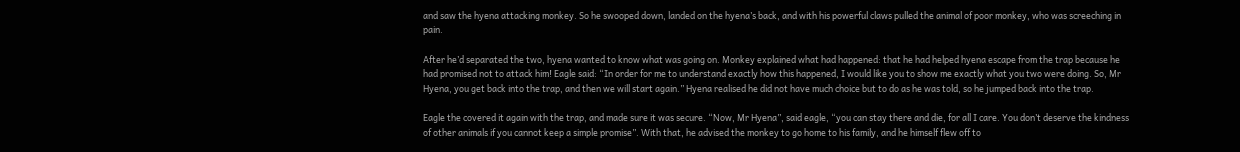and saw the hyena attacking monkey. So he swooped down, landed on the hyena’s back, and with his powerful claws pulled the animal of poor monkey, who was screeching in pain.

After he’d separated the two, hyena wanted to know what was going on. Monkey explained what had happened: that he had helped hyena escape from the trap because he had promised not to attack him! Eagle said: “In order for me to understand exactly how this happened, I would like you to show me exactly what you two were doing. So, Mr Hyena, you get back into the trap, and then we will start again.” Hyena realised he did not have much choice but to do as he was told, so he jumped back into the trap.

Eagle the covered it again with the trap, and made sure it was secure. “Now, Mr Hyena”, said eagle, “you can stay there and die, for all I care. You don’t deserve the kindness of other animals if you cannot keep a simple promise”. With that, he advised the monkey to go home to his family, and he himself flew off to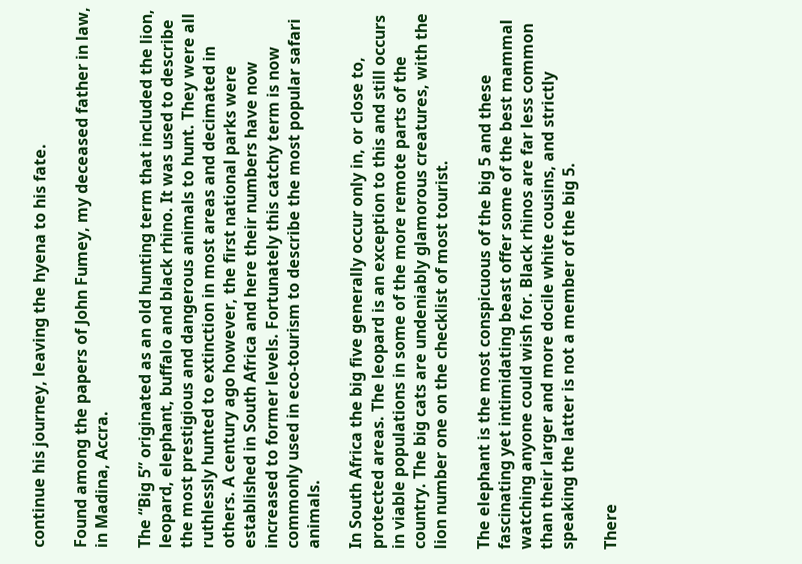continue his journey, leaving the hyena to his fate.

Found among the papers of John Fumey, my deceased father in law, in Madina, Accra.

The “Big 5” originated as an old hunting term that included the lion, leopard, elephant, buffalo and black rhino. It was used to describe the most prestigious and dangerous animals to hunt. They were all ruthlessly hunted to extinction in most areas and decimated in others. A century ago however, the first national parks were established in South Africa and here their numbers have now increased to former levels. Fortunately this catchy term is now commonly used in eco-tourism to describe the most popular safari animals.

In South Africa the big five generally occur only in, or close to, protected areas. The leopard is an exception to this and still occurs in viable populations in some of the more remote parts of the country. The big cats are undeniably glamorous creatures, with the lion number one on the checklist of most tourist.

The elephant is the most conspicuous of the big 5 and these fascinating yet intimidating beast offer some of the best mammal watching anyone could wish for. Black rhinos are far less common than their larger and more docile white cousins, and strictly speaking the latter is not a member of the big 5.

There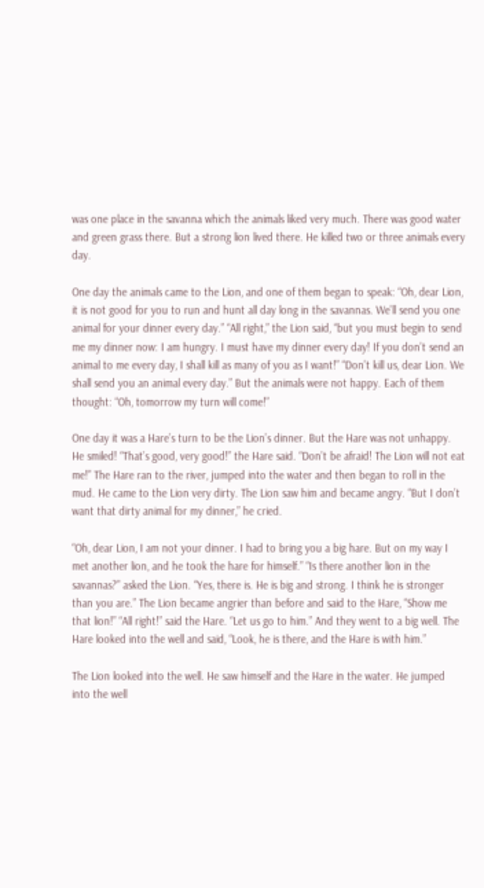was one place in the savanna which the animals liked very much. There was good water and green grass there. But a strong lion lived there. He killed two or three animals every day.

One day the animals came to the Lion, and one of them began to speak: “Oh, dear Lion, it is not good for you to run and hunt all day long in the savannas. We’ll send you one animal for your dinner every day.” “All right,” the Lion said, “but you must begin to send me my dinner now: I am hungry. I must have my dinner every day! If you don’t send an animal to me every day, I shall kill as many of you as I want!” “Don’t kill us, dear Lion. We shall send you an animal every day.” But the animals were not happy. Each of them thought: “Oh, tomorrow my turn will come!”

One day it was a Hare’s turn to be the Lion’s dinner. But the Hare was not unhappy. He smiled! “That’s good, very good!” the Hare said. “Don’t be afraid! The Lion will not eat me!” The Hare ran to the river, jumped into the water and then began to roll in the mud. He came to the Lion very dirty. The Lion saw him and became angry. “But I don’t want that dirty animal for my dinner,” he cried.

“Oh, dear Lion, I am not your dinner. I had to bring you a big hare. But on my way I met another lion, and he took the hare for himself.” “Is there another lion in the savannas?” asked the Lion. “Yes, there is. He is big and strong. I think he is stronger than you are.” The Lion became angrier than before and said to the Hare, “Show me that lion!” “All right!” said the Hare. “Let us go to him.” And they went to a big well. The Hare looked into the well and said, “Look, he is there, and the Hare is with him.”

The Lion looked into the well. He saw himself and the Hare in the water. He jumped into the well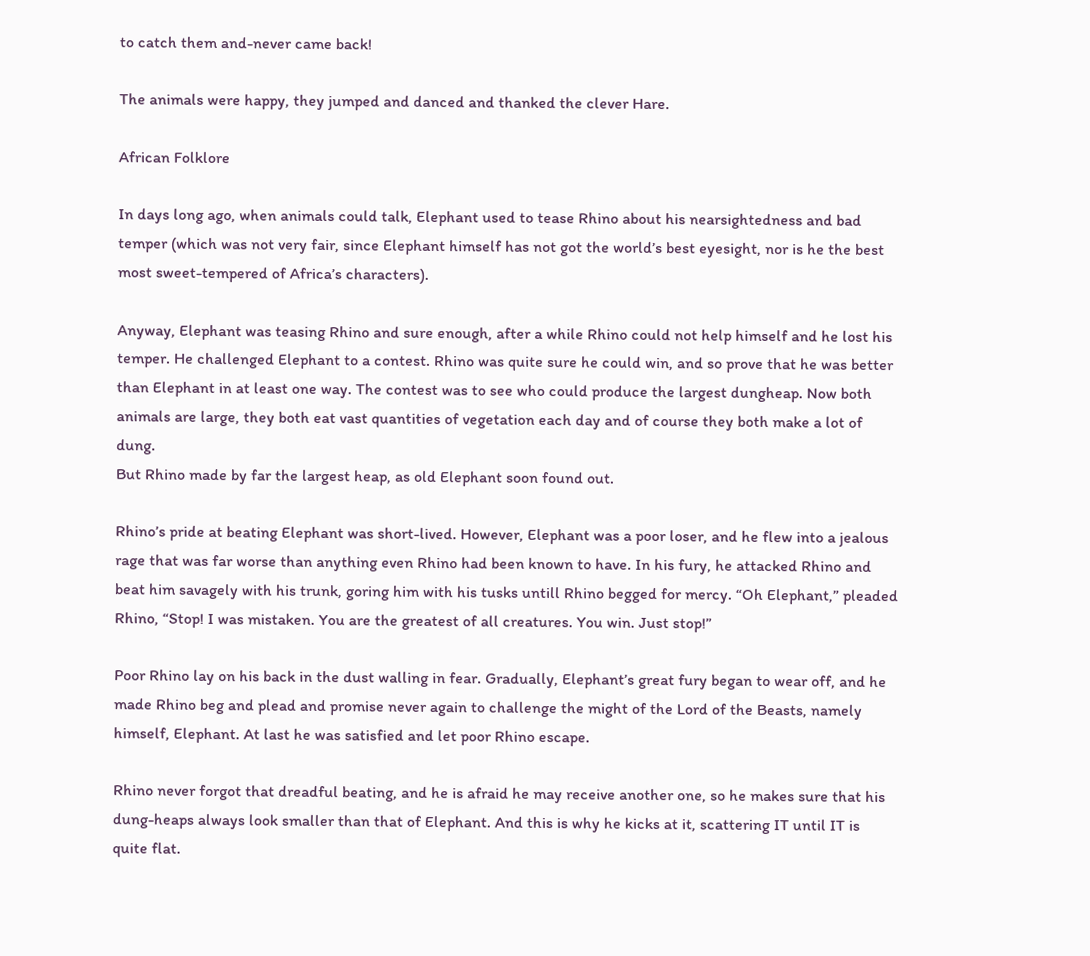to catch them and-never came back!

The animals were happy, they jumped and danced and thanked the clever Hare.

African Folklore

In days long ago, when animals could talk, Elephant used to tease Rhino about his nearsightedness and bad temper (which was not very fair, since Elephant himself has not got the world’s best eyesight, nor is he the best most sweet-tempered of Africa’s characters).

Anyway, Elephant was teasing Rhino and sure enough, after a while Rhino could not help himself and he lost his temper. He challenged Elephant to a contest. Rhino was quite sure he could win, and so prove that he was better than Elephant in at least one way. The contest was to see who could produce the largest dungheap. Now both animals are large, they both eat vast quantities of vegetation each day and of course they both make a lot of dung.
But Rhino made by far the largest heap, as old Elephant soon found out.

Rhino’s pride at beating Elephant was short-lived. However, Elephant was a poor loser, and he flew into a jealous rage that was far worse than anything even Rhino had been known to have. In his fury, he attacked Rhino and beat him savagely with his trunk, goring him with his tusks untill Rhino begged for mercy. “Oh Elephant,” pleaded Rhino, “Stop! I was mistaken. You are the greatest of all creatures. You win. Just stop!”

Poor Rhino lay on his back in the dust walling in fear. Gradually, Elephant’s great fury began to wear off, and he made Rhino beg and plead and promise never again to challenge the might of the Lord of the Beasts, namely himself, Elephant. At last he was satisfied and let poor Rhino escape.

Rhino never forgot that dreadful beating, and he is afraid he may receive another one, so he makes sure that his dung-heaps always look smaller than that of Elephant. And this is why he kicks at it, scattering IT until IT is quite flat.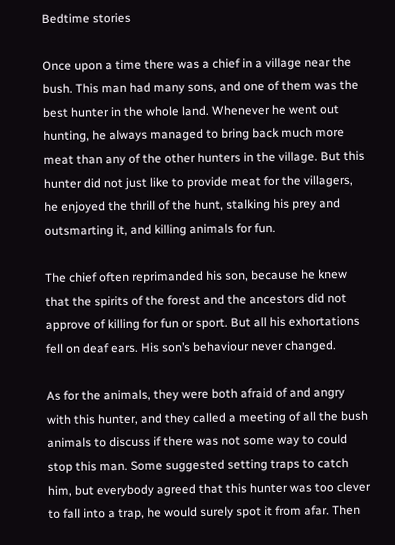Bedtime stories

Once upon a time there was a chief in a village near the bush. This man had many sons, and one of them was the best hunter in the whole land. Whenever he went out hunting, he always managed to bring back much more meat than any of the other hunters in the village. But this hunter did not just like to provide meat for the villagers, he enjoyed the thrill of the hunt, stalking his prey and outsmarting it, and killing animals for fun.

The chief often reprimanded his son, because he knew that the spirits of the forest and the ancestors did not approve of killing for fun or sport. But all his exhortations fell on deaf ears. His son’s behaviour never changed.

As for the animals, they were both afraid of and angry with this hunter, and they called a meeting of all the bush animals to discuss if there was not some way to could stop this man. Some suggested setting traps to catch him, but everybody agreed that this hunter was too clever to fall into a trap, he would surely spot it from afar. Then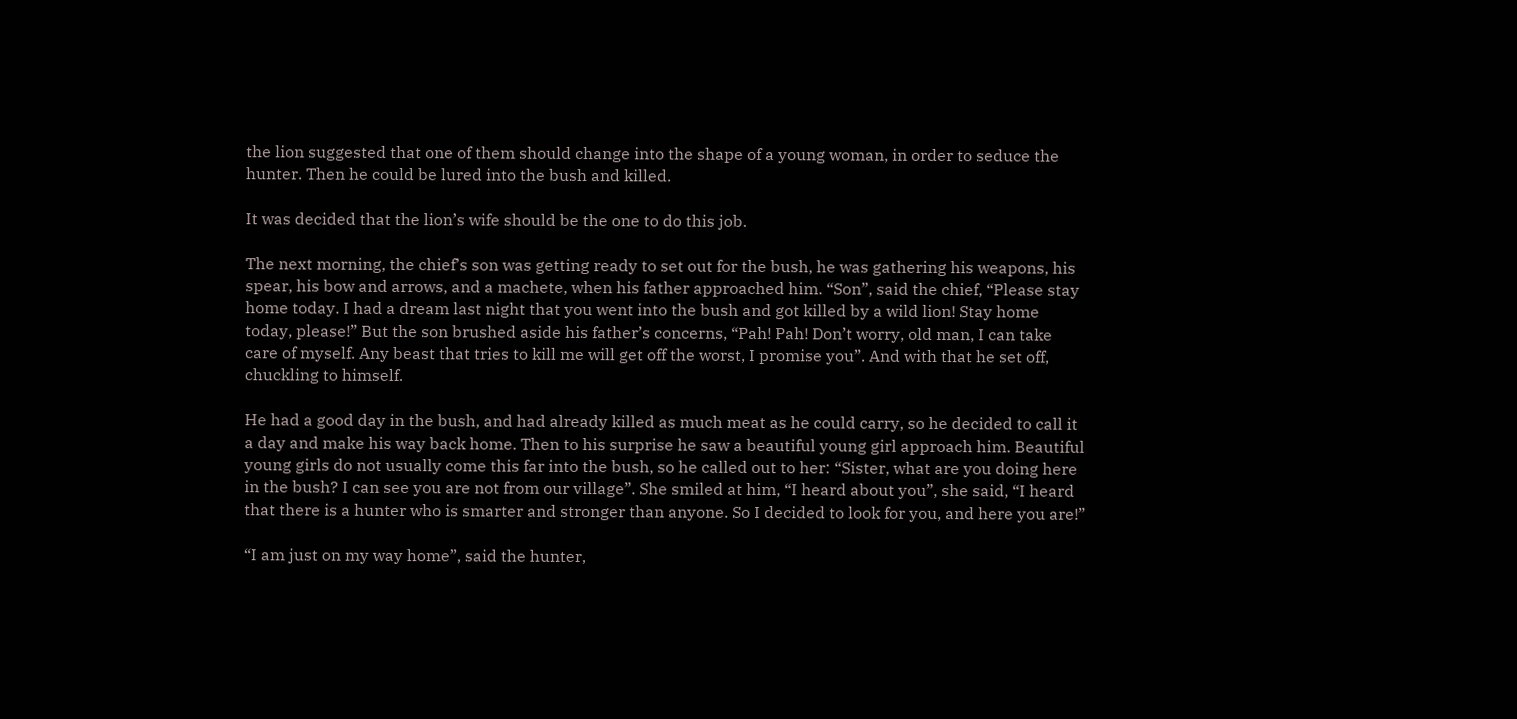the lion suggested that one of them should change into the shape of a young woman, in order to seduce the hunter. Then he could be lured into the bush and killed.

It was decided that the lion’s wife should be the one to do this job.

The next morning, the chief’s son was getting ready to set out for the bush, he was gathering his weapons, his spear, his bow and arrows, and a machete, when his father approached him. “Son”, said the chief, “Please stay home today. I had a dream last night that you went into the bush and got killed by a wild lion! Stay home today, please!” But the son brushed aside his father’s concerns, “Pah! Pah! Don’t worry, old man, I can take care of myself. Any beast that tries to kill me will get off the worst, I promise you”. And with that he set off, chuckling to himself.

He had a good day in the bush, and had already killed as much meat as he could carry, so he decided to call it a day and make his way back home. Then to his surprise he saw a beautiful young girl approach him. Beautiful young girls do not usually come this far into the bush, so he called out to her: “Sister, what are you doing here in the bush? I can see you are not from our village”. She smiled at him, “I heard about you”, she said, “I heard that there is a hunter who is smarter and stronger than anyone. So I decided to look for you, and here you are!”

“I am just on my way home”, said the hunter,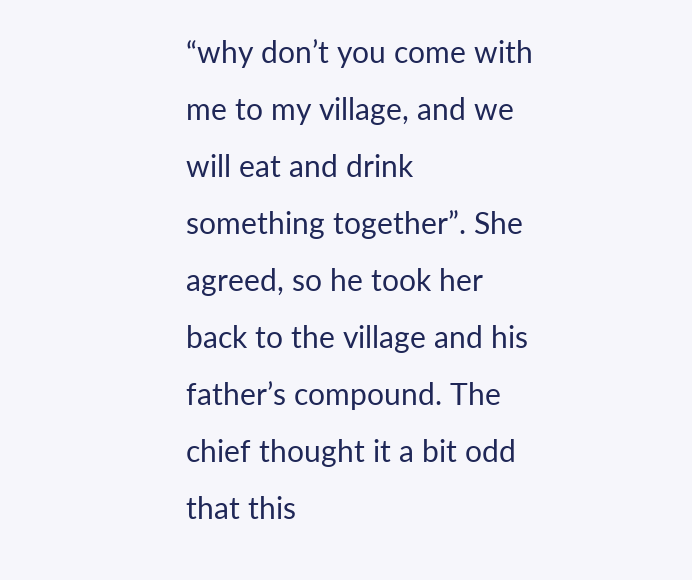“why don’t you come with me to my village, and we will eat and drink something together”. She agreed, so he took her back to the village and his father’s compound. The chief thought it a bit odd that this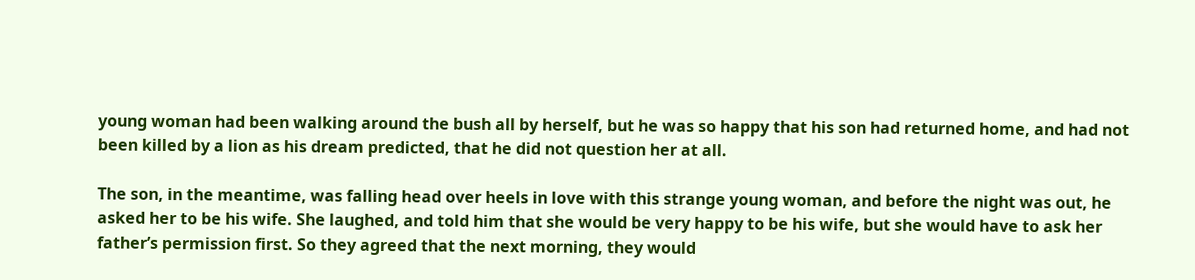young woman had been walking around the bush all by herself, but he was so happy that his son had returned home, and had not been killed by a lion as his dream predicted, that he did not question her at all.

The son, in the meantime, was falling head over heels in love with this strange young woman, and before the night was out, he asked her to be his wife. She laughed, and told him that she would be very happy to be his wife, but she would have to ask her father’s permission first. So they agreed that the next morning, they would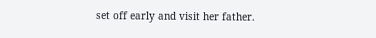set off early and visit her father.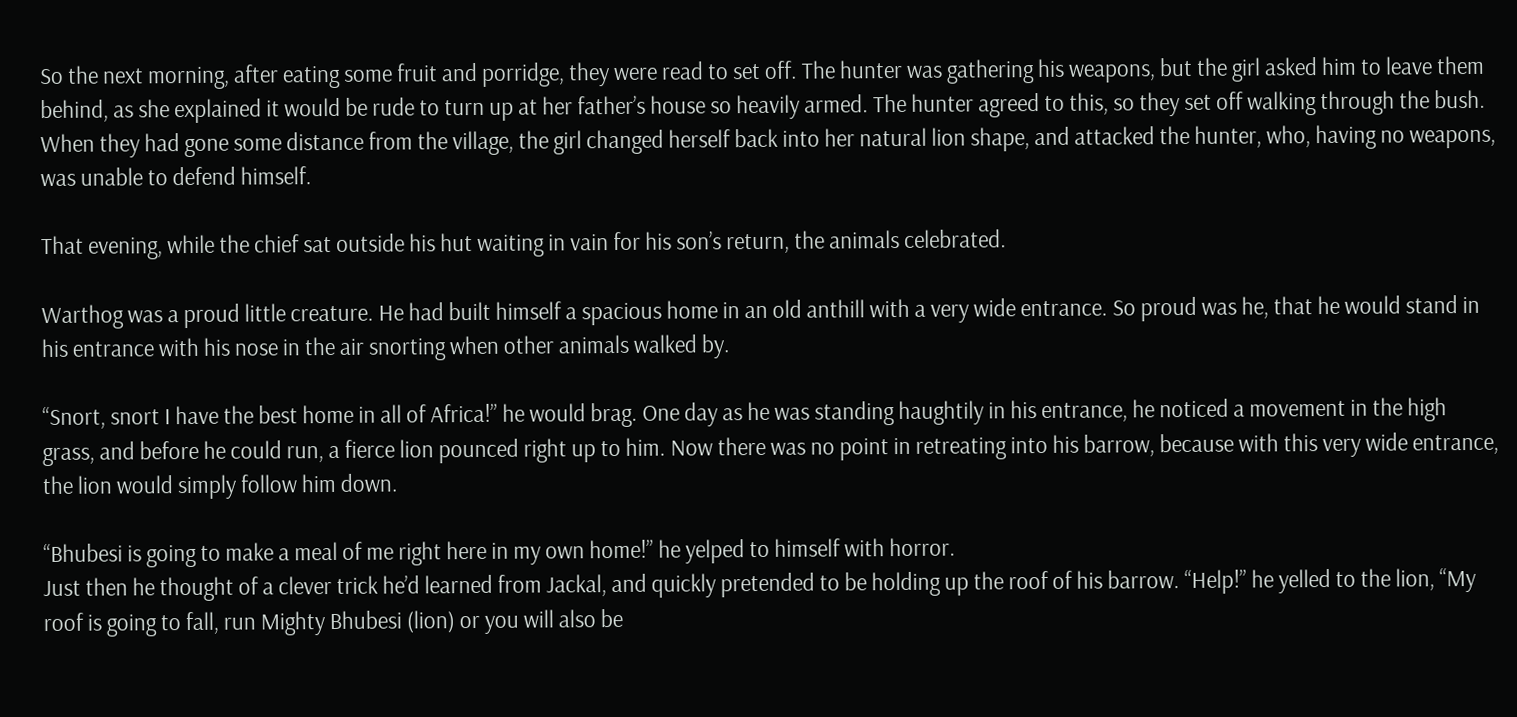So the next morning, after eating some fruit and porridge, they were read to set off. The hunter was gathering his weapons, but the girl asked him to leave them behind, as she explained it would be rude to turn up at her father’s house so heavily armed. The hunter agreed to this, so they set off walking through the bush. When they had gone some distance from the village, the girl changed herself back into her natural lion shape, and attacked the hunter, who, having no weapons, was unable to defend himself.

That evening, while the chief sat outside his hut waiting in vain for his son’s return, the animals celebrated.

Warthog was a proud little creature. He had built himself a spacious home in an old anthill with a very wide entrance. So proud was he, that he would stand in his entrance with his nose in the air snorting when other animals walked by.

“Snort, snort I have the best home in all of Africa!” he would brag. One day as he was standing haughtily in his entrance, he noticed a movement in the high grass, and before he could run, a fierce lion pounced right up to him. Now there was no point in retreating into his barrow, because with this very wide entrance, the lion would simply follow him down.

“Bhubesi is going to make a meal of me right here in my own home!” he yelped to himself with horror.
Just then he thought of a clever trick he’d learned from Jackal, and quickly pretended to be holding up the roof of his barrow. “Help!” he yelled to the lion, “My roof is going to fall, run Mighty Bhubesi (lion) or you will also be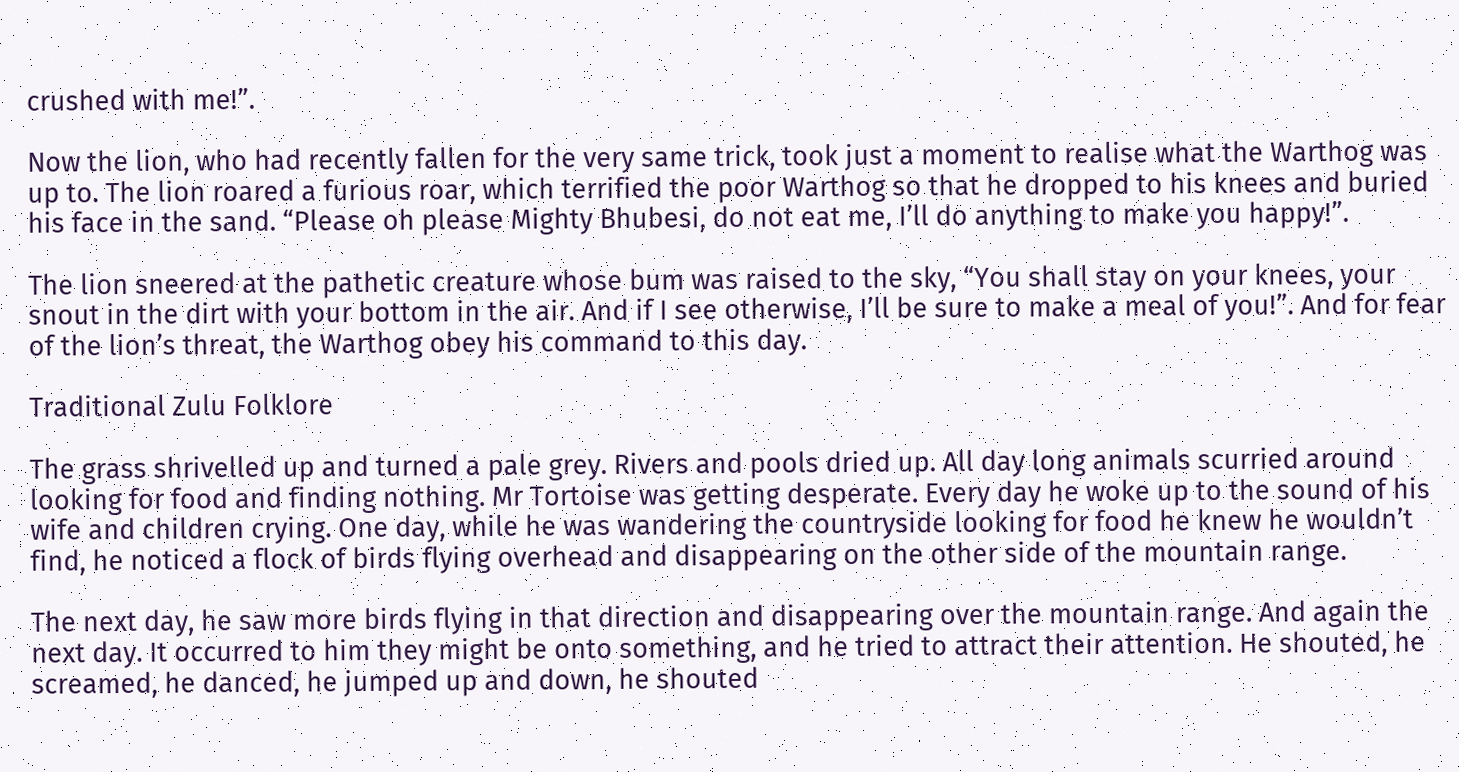crushed with me!”.

Now the lion, who had recently fallen for the very same trick, took just a moment to realise what the Warthog was up to. The lion roared a furious roar, which terrified the poor Warthog so that he dropped to his knees and buried his face in the sand. “Please oh please Mighty Bhubesi, do not eat me, I’ll do anything to make you happy!”.

The lion sneered at the pathetic creature whose bum was raised to the sky, “You shall stay on your knees, your snout in the dirt with your bottom in the air. And if I see otherwise, I’ll be sure to make a meal of you!”. And for fear of the lion’s threat, the Warthog obey his command to this day.

Traditional Zulu Folklore

The grass shrivelled up and turned a pale grey. Rivers and pools dried up. All day long animals scurried around looking for food and finding nothing. Mr Tortoise was getting desperate. Every day he woke up to the sound of his wife and children crying. One day, while he was wandering the countryside looking for food he knew he wouldn’t find, he noticed a flock of birds flying overhead and disappearing on the other side of the mountain range.

The next day, he saw more birds flying in that direction and disappearing over the mountain range. And again the next day. It occurred to him they might be onto something, and he tried to attract their attention. He shouted, he screamed, he danced, he jumped up and down, he shouted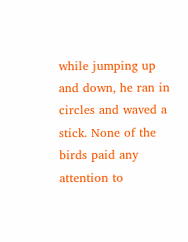while jumping up and down, he ran in circles and waved a stick. None of the birds paid any attention to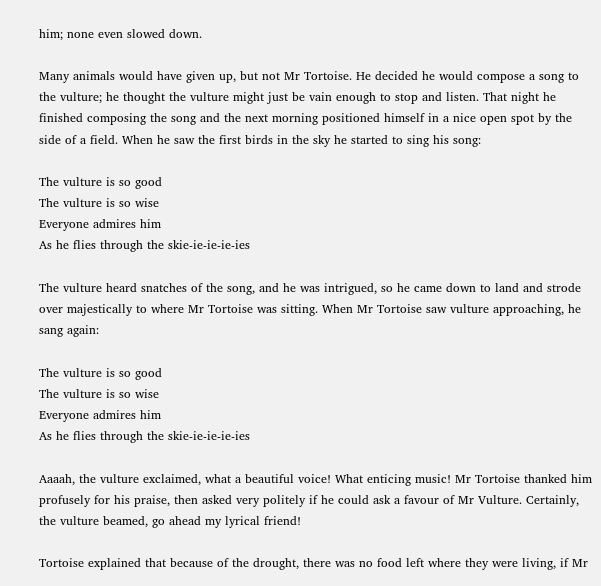him; none even slowed down.

Many animals would have given up, but not Mr Tortoise. He decided he would compose a song to the vulture; he thought the vulture might just be vain enough to stop and listen. That night he finished composing the song and the next morning positioned himself in a nice open spot by the side of a field. When he saw the first birds in the sky he started to sing his song:

The vulture is so good
The vulture is so wise
Everyone admires him
As he flies through the skie-ie-ie-ie-ies

The vulture heard snatches of the song, and he was intrigued, so he came down to land and strode over majestically to where Mr Tortoise was sitting. When Mr Tortoise saw vulture approaching, he sang again:

The vulture is so good
The vulture is so wise
Everyone admires him
As he flies through the skie-ie-ie-ie-ies

Aaaah, the vulture exclaimed, what a beautiful voice! What enticing music! Mr Tortoise thanked him profusely for his praise, then asked very politely if he could ask a favour of Mr Vulture. Certainly, the vulture beamed, go ahead my lyrical friend!

Tortoise explained that because of the drought, there was no food left where they were living, if Mr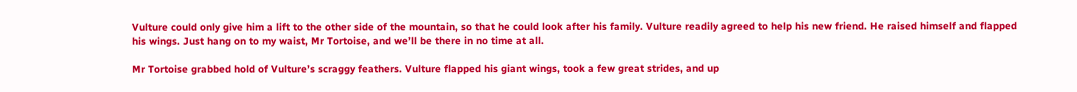Vulture could only give him a lift to the other side of the mountain, so that he could look after his family. Vulture readily agreed to help his new friend. He raised himself and flapped his wings. Just hang on to my waist, Mr Tortoise, and we’ll be there in no time at all.

Mr Tortoise grabbed hold of Vulture’s scraggy feathers. Vulture flapped his giant wings, took a few great strides, and up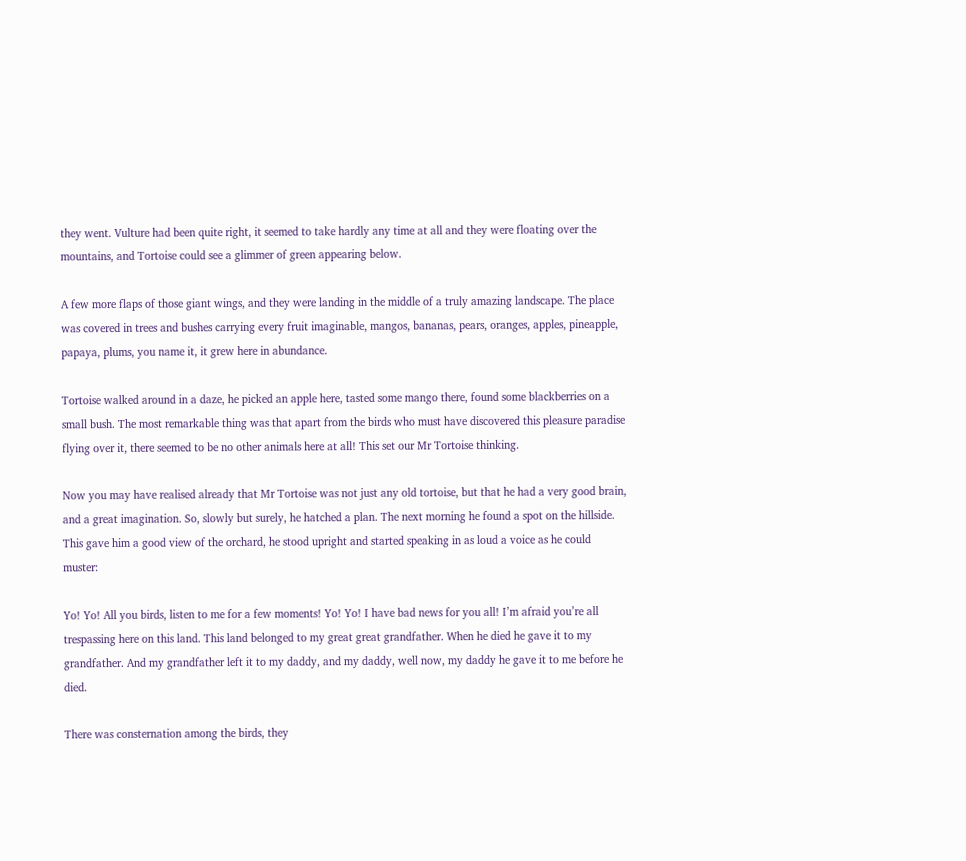they went. Vulture had been quite right, it seemed to take hardly any time at all and they were floating over the mountains, and Tortoise could see a glimmer of green appearing below.

A few more flaps of those giant wings, and they were landing in the middle of a truly amazing landscape. The place was covered in trees and bushes carrying every fruit imaginable, mangos, bananas, pears, oranges, apples, pineapple, papaya, plums, you name it, it grew here in abundance.

Tortoise walked around in a daze, he picked an apple here, tasted some mango there, found some blackberries on a small bush. The most remarkable thing was that apart from the birds who must have discovered this pleasure paradise flying over it, there seemed to be no other animals here at all! This set our Mr Tortoise thinking.

Now you may have realised already that Mr Tortoise was not just any old tortoise, but that he had a very good brain, and a great imagination. So, slowly but surely, he hatched a plan. The next morning he found a spot on the hillside. This gave him a good view of the orchard, he stood upright and started speaking in as loud a voice as he could muster:

Yo! Yo! All you birds, listen to me for a few moments! Yo! Yo! I have bad news for you all! I’m afraid you’re all trespassing here on this land. This land belonged to my great great grandfather. When he died he gave it to my grandfather. And my grandfather left it to my daddy, and my daddy, well now, my daddy he gave it to me before he died.

There was consternation among the birds, they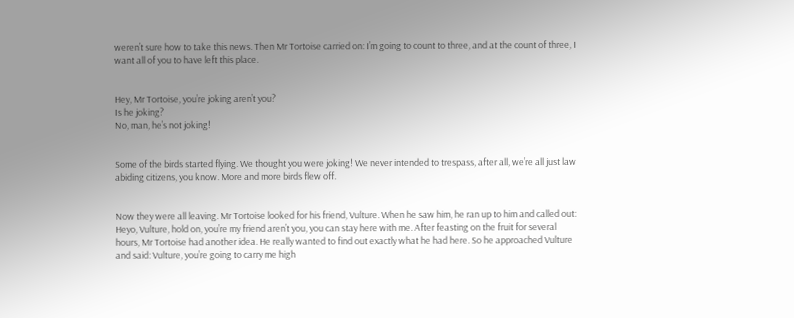weren’t sure how to take this news. Then Mr Tortoise carried on: I’m going to count to three, and at the count of three, I want all of you to have left this place.


Hey, Mr Tortoise, you’re joking aren’t you?
Is he joking?
No, man, he’s not joking!


Some of the birds started flying. We thought you were joking! We never intended to trespass, after all, we’re all just law abiding citizens, you know. More and more birds flew off.


Now they were all leaving. Mr Tortoise looked for his friend, Vulture. When he saw him, he ran up to him and called out: Heyo, Vulture, hold on, you’re my friend aren’t you, you can stay here with me. After feasting on the fruit for several hours, Mr Tortoise had another idea. He really wanted to find out exactly what he had here. So he approached Vulture and said: Vulture, you’re going to carry me high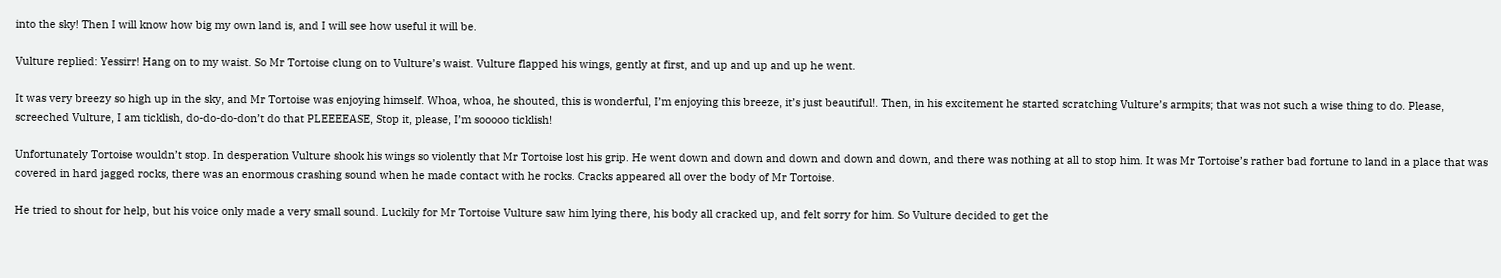into the sky! Then I will know how big my own land is, and I will see how useful it will be.

Vulture replied: Yessirr! Hang on to my waist. So Mr Tortoise clung on to Vulture’s waist. Vulture flapped his wings, gently at first, and up and up and up he went.

It was very breezy so high up in the sky, and Mr Tortoise was enjoying himself. Whoa, whoa, he shouted, this is wonderful, I’m enjoying this breeze, it’s just beautiful!. Then, in his excitement he started scratching Vulture’s armpits; that was not such a wise thing to do. Please, screeched Vulture, I am ticklish, do-do-do-don’t do that PLEEEEASE, Stop it, please, I’m sooooo ticklish!

Unfortunately Tortoise wouldn’t stop. In desperation Vulture shook his wings so violently that Mr Tortoise lost his grip. He went down and down and down and down and down, and there was nothing at all to stop him. It was Mr Tortoise’s rather bad fortune to land in a place that was covered in hard jagged rocks, there was an enormous crashing sound when he made contact with he rocks. Cracks appeared all over the body of Mr Tortoise.

He tried to shout for help, but his voice only made a very small sound. Luckily for Mr Tortoise Vulture saw him lying there, his body all cracked up, and felt sorry for him. So Vulture decided to get the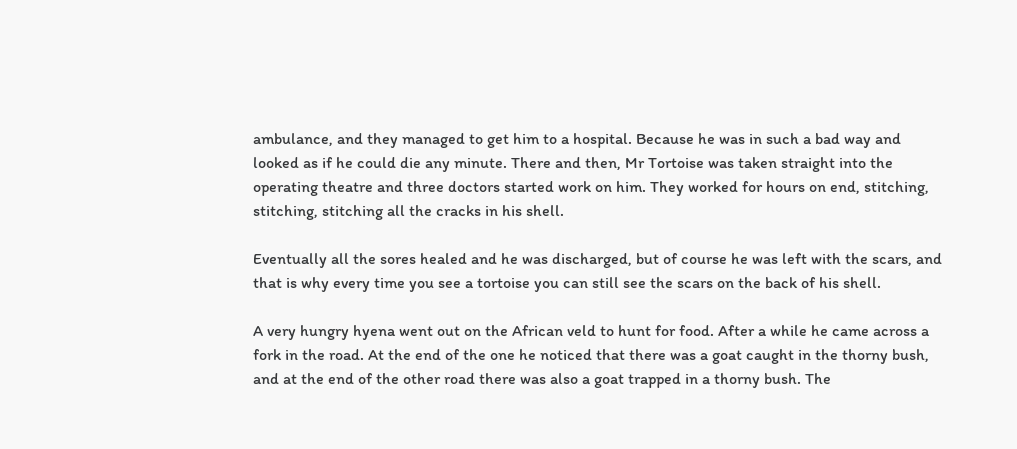ambulance, and they managed to get him to a hospital. Because he was in such a bad way and looked as if he could die any minute. There and then, Mr Tortoise was taken straight into the operating theatre and three doctors started work on him. They worked for hours on end, stitching, stitching, stitching all the cracks in his shell.

Eventually all the sores healed and he was discharged, but of course he was left with the scars, and that is why every time you see a tortoise you can still see the scars on the back of his shell.

A very hungry hyena went out on the African veld to hunt for food. After a while he came across a fork in the road. At the end of the one he noticed that there was a goat caught in the thorny bush, and at the end of the other road there was also a goat trapped in a thorny bush. The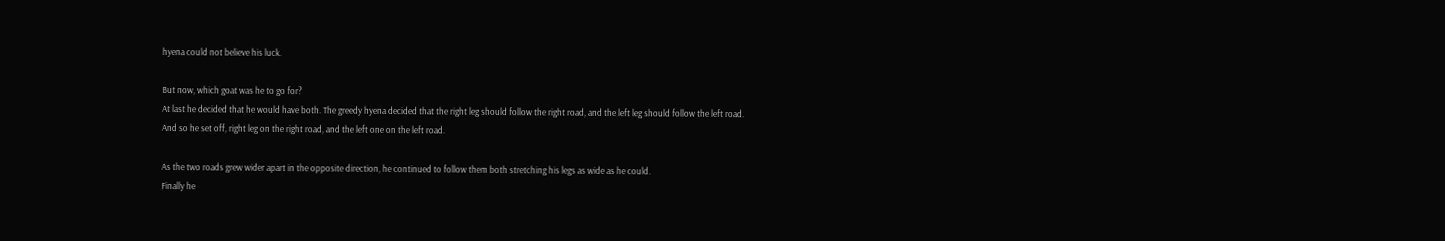hyena could not believe his luck.

But now, which goat was he to go for?
At last he decided that he would have both. The greedy hyena decided that the right leg should follow the right road, and the left leg should follow the left road. And so he set off, right leg on the right road, and the left one on the left road.

As the two roads grew wider apart in the opposite direction, he continued to follow them both stretching his legs as wide as he could.
Finally he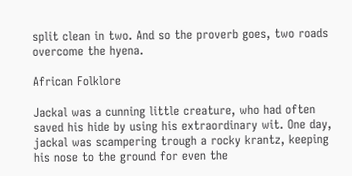split clean in two. And so the proverb goes, two roads overcome the hyena.

African Folklore

Jackal was a cunning little creature, who had often saved his hide by using his extraordinary wit. One day, jackal was scampering trough a rocky krantz, keeping his nose to the ground for even the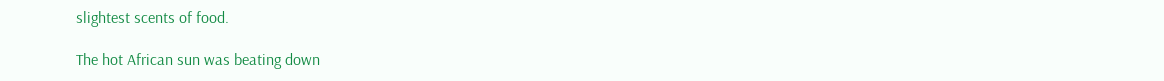slightest scents of food.

The hot African sun was beating down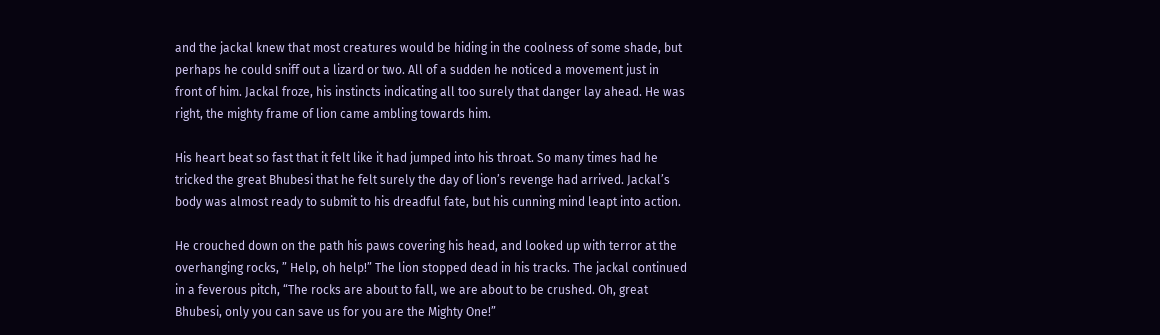and the jackal knew that most creatures would be hiding in the coolness of some shade, but perhaps he could sniff out a lizard or two. All of a sudden he noticed a movement just in front of him. Jackal froze, his instincts indicating all too surely that danger lay ahead. He was right, the mighty frame of lion came ambling towards him.

His heart beat so fast that it felt like it had jumped into his throat. So many times had he tricked the great Bhubesi that he felt surely the day of lion’s revenge had arrived. Jackal’s body was almost ready to submit to his dreadful fate, but his cunning mind leapt into action.

He crouched down on the path his paws covering his head, and looked up with terror at the overhanging rocks, ” Help, oh help!” The lion stopped dead in his tracks. The jackal continued in a feverous pitch, “The rocks are about to fall, we are about to be crushed. Oh, great Bhubesi, only you can save us for you are the Mighty One!”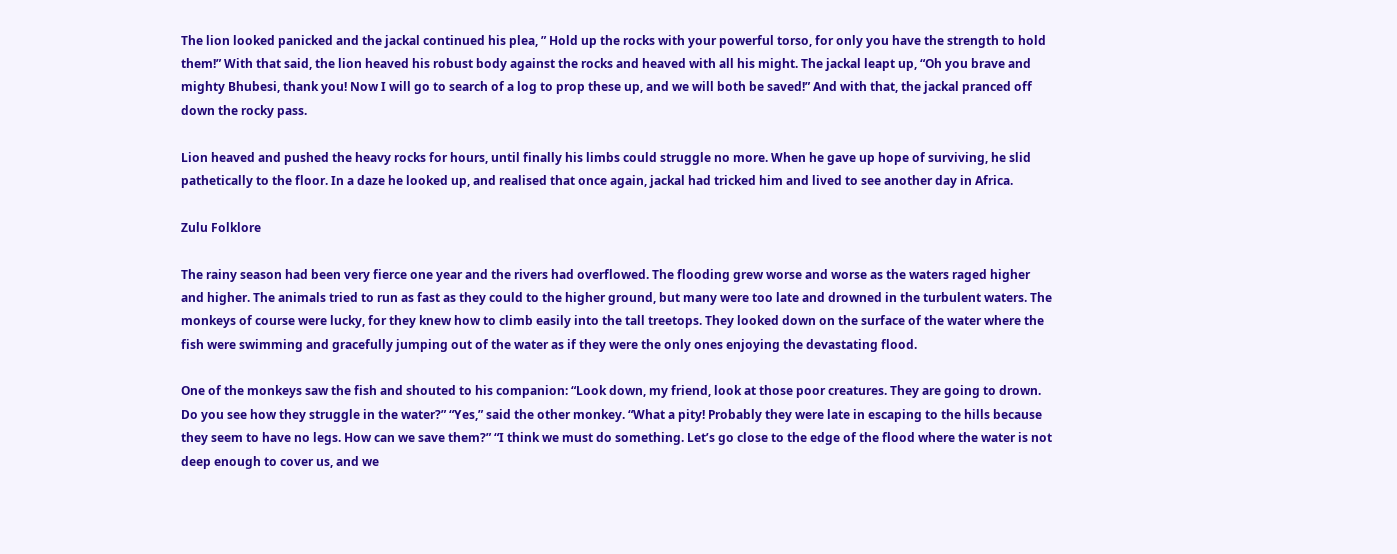The lion looked panicked and the jackal continued his plea, ” Hold up the rocks with your powerful torso, for only you have the strength to hold them!” With that said, the lion heaved his robust body against the rocks and heaved with all his might. The jackal leapt up, “Oh you brave and mighty Bhubesi, thank you! Now I will go to search of a log to prop these up, and we will both be saved!” And with that, the jackal pranced off down the rocky pass.

Lion heaved and pushed the heavy rocks for hours, until finally his limbs could struggle no more. When he gave up hope of surviving, he slid pathetically to the floor. In a daze he looked up, and realised that once again, jackal had tricked him and lived to see another day in Africa.

Zulu Folklore

The rainy season had been very fierce one year and the rivers had overflowed. The flooding grew worse and worse as the waters raged higher and higher. The animals tried to run as fast as they could to the higher ground, but many were too late and drowned in the turbulent waters. The monkeys of course were lucky, for they knew how to climb easily into the tall treetops. They looked down on the surface of the water where the fish were swimming and gracefully jumping out of the water as if they were the only ones enjoying the devastating flood.

One of the monkeys saw the fish and shouted to his companion: “Look down, my friend, look at those poor creatures. They are going to drown. Do you see how they struggle in the water?” “Yes,” said the other monkey. “What a pity! Probably they were late in escaping to the hills because they seem to have no legs. How can we save them?” “I think we must do something. Let’s go close to the edge of the flood where the water is not deep enough to cover us, and we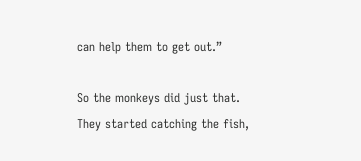can help them to get out.”

So the monkeys did just that. They started catching the fish,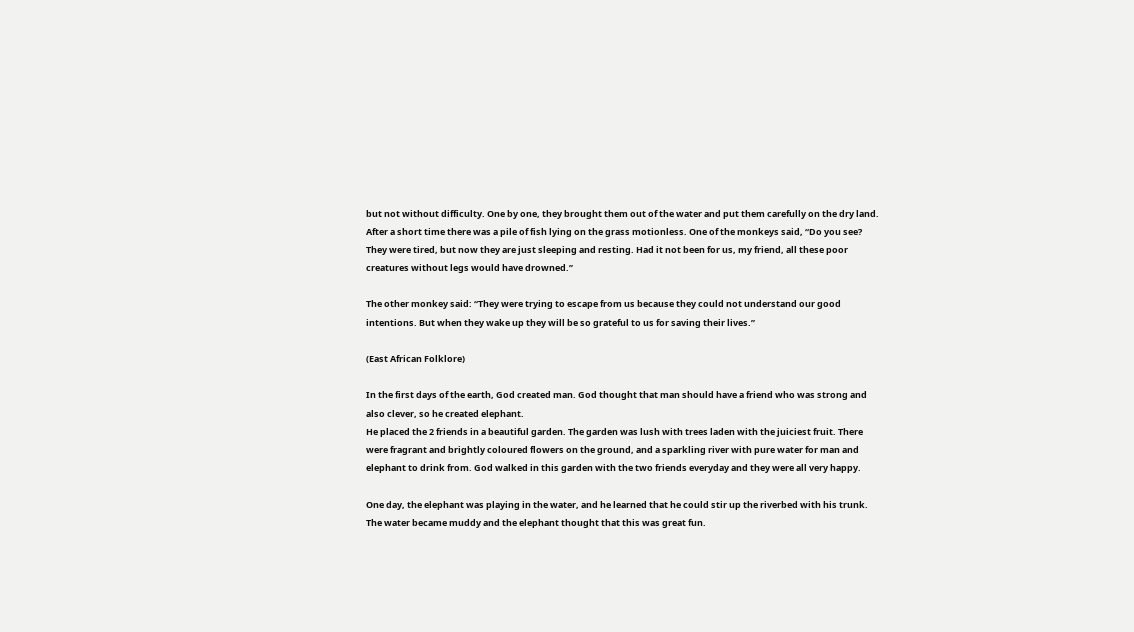but not without difficulty. One by one, they brought them out of the water and put them carefully on the dry land. After a short time there was a pile of fish lying on the grass motionless. One of the monkeys said, “Do you see? They were tired, but now they are just sleeping and resting. Had it not been for us, my friend, all these poor creatures without legs would have drowned.”

The other monkey said: “They were trying to escape from us because they could not understand our good intentions. But when they wake up they will be so grateful to us for saving their lives.”

(East African Folklore)

In the first days of the earth, God created man. God thought that man should have a friend who was strong and also clever, so he created elephant.
He placed the 2 friends in a beautiful garden. The garden was lush with trees laden with the juiciest fruit. There were fragrant and brightly coloured flowers on the ground, and a sparkling river with pure water for man and elephant to drink from. God walked in this garden with the two friends everyday and they were all very happy.

One day, the elephant was playing in the water, and he learned that he could stir up the riverbed with his trunk. The water became muddy and the elephant thought that this was great fun.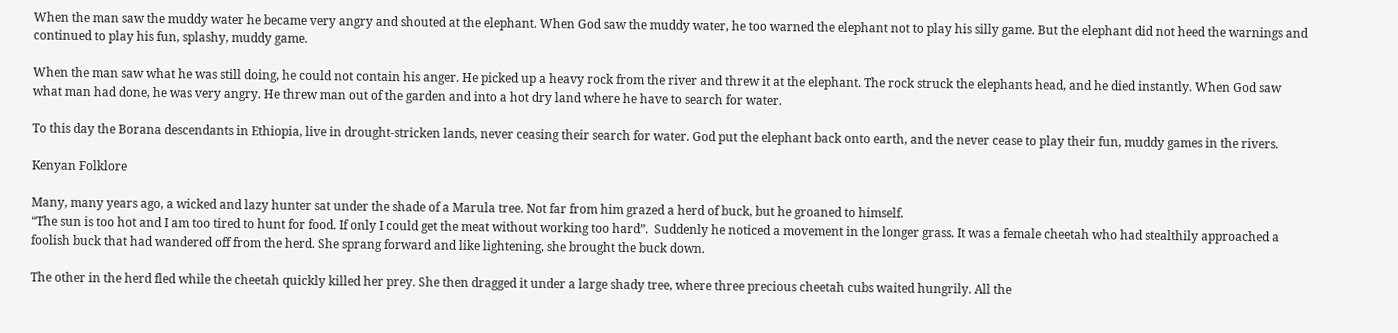When the man saw the muddy water he became very angry and shouted at the elephant. When God saw the muddy water, he too warned the elephant not to play his silly game. But the elephant did not heed the warnings and continued to play his fun, splashy, muddy game.

When the man saw what he was still doing, he could not contain his anger. He picked up a heavy rock from the river and threw it at the elephant. The rock struck the elephants head, and he died instantly. When God saw what man had done, he was very angry. He threw man out of the garden and into a hot dry land where he have to search for water.

To this day the Borana descendants in Ethiopia, live in drought-stricken lands, never ceasing their search for water. God put the elephant back onto earth, and the never cease to play their fun, muddy games in the rivers.

Kenyan Folklore

Many, many years ago, a wicked and lazy hunter sat under the shade of a Marula tree. Not far from him grazed a herd of buck, but he groaned to himself.
“The sun is too hot and I am too tired to hunt for food. If only I could get the meat without working too hard”.  Suddenly he noticed a movement in the longer grass. It was a female cheetah who had stealthily approached a foolish buck that had wandered off from the herd. She sprang forward and like lightening, she brought the buck down.

The other in the herd fled while the cheetah quickly killed her prey. She then dragged it under a large shady tree, where three precious cheetah cubs waited hungrily. All the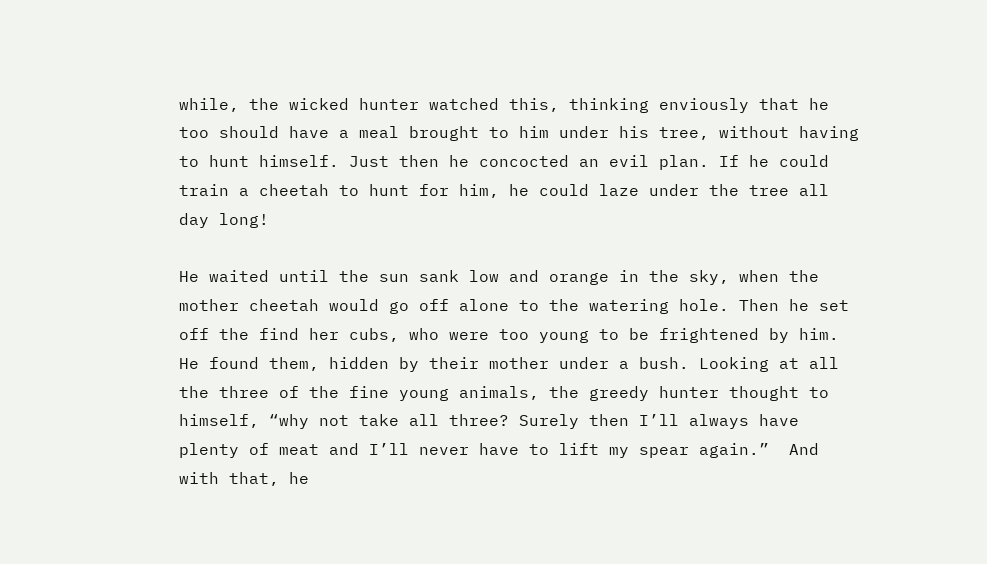while, the wicked hunter watched this, thinking enviously that he too should have a meal brought to him under his tree, without having to hunt himself. Just then he concocted an evil plan. If he could train a cheetah to hunt for him, he could laze under the tree all day long!

He waited until the sun sank low and orange in the sky, when the mother cheetah would go off alone to the watering hole. Then he set off the find her cubs, who were too young to be frightened by him. He found them, hidden by their mother under a bush. Looking at all the three of the fine young animals, the greedy hunter thought to himself, “why not take all three? Surely then I’ll always have plenty of meat and I’ll never have to lift my spear again.”  And with that, he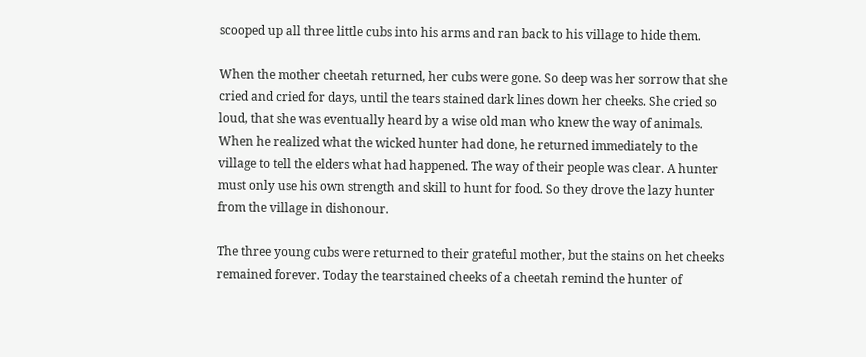scooped up all three little cubs into his arms and ran back to his village to hide them.

When the mother cheetah returned, her cubs were gone. So deep was her sorrow that she cried and cried for days, until the tears stained dark lines down her cheeks. She cried so loud, that she was eventually heard by a wise old man who knew the way of animals. When he realized what the wicked hunter had done, he returned immediately to the village to tell the elders what had happened. The way of their people was clear. A hunter must only use his own strength and skill to hunt for food. So they drove the lazy hunter from the village in dishonour.

The three young cubs were returned to their grateful mother, but the stains on het cheeks remained forever. Today the tearstained cheeks of a cheetah remind the hunter of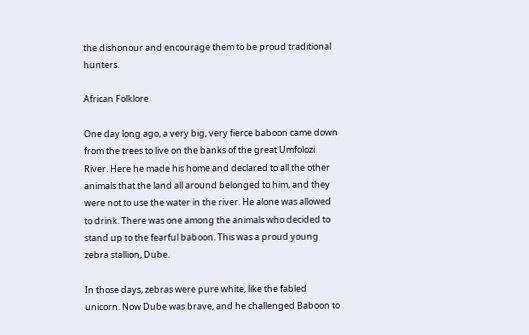the dishonour and encourage them to be proud traditional hunters.

African Folklore

One day long ago, a very big, very fierce baboon came down from the trees to live on the banks of the great Umfolozi River. Here he made his home and declared to all the other animals that the land all around belonged to him, and they were not to use the water in the river. He alone was allowed to drink. There was one among the animals who decided to stand up to the fearful baboon. This was a proud young zebra stallion, Dube.

In those days, zebras were pure white, like the fabled unicorn. Now Dube was brave, and he challenged Baboon to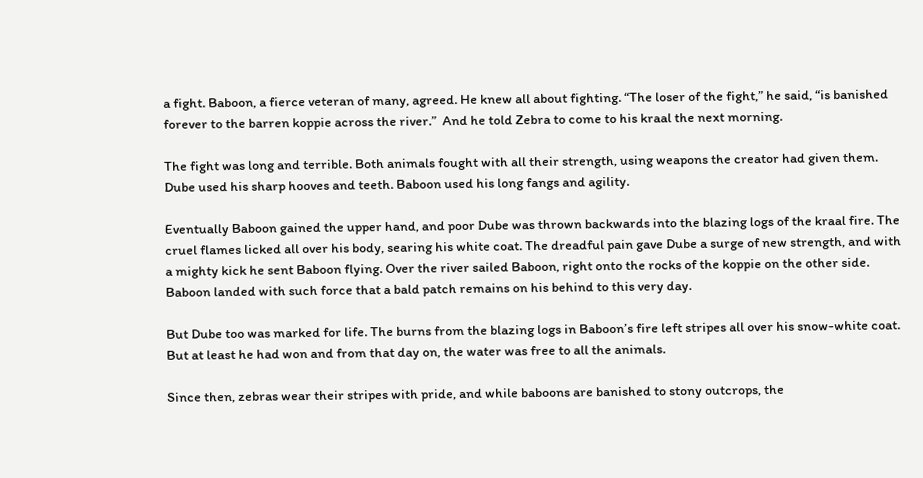a fight. Baboon, a fierce veteran of many, agreed. He knew all about fighting. “The loser of the fight,” he said, “is banished forever to the barren koppie across the river.”  And he told Zebra to come to his kraal the next morning.

The fight was long and terrible. Both animals fought with all their strength, using weapons the creator had given them. Dube used his sharp hooves and teeth. Baboon used his long fangs and agility.

Eventually Baboon gained the upper hand, and poor Dube was thrown backwards into the blazing logs of the kraal fire. The cruel flames licked all over his body, searing his white coat. The dreadful pain gave Dube a surge of new strength, and with a mighty kick he sent Baboon flying. Over the river sailed Baboon, right onto the rocks of the koppie on the other side. Baboon landed with such force that a bald patch remains on his behind to this very day.

But Dube too was marked for life. The burns from the blazing logs in Baboon’s fire left stripes all over his snow-white coat. But at least he had won and from that day on, the water was free to all the animals.

Since then, zebras wear their stripes with pride, and while baboons are banished to stony outcrops, the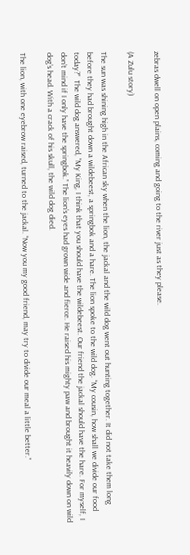zebras dwell on open plains, coming and going to the river just as they please.

(A Zulu story)

The sun was shining high in the African sky when the lion, the jackal and the wild dog went out hunting together. It did not take them long before they had brought down a wildebeest, a springbok and a hare. The lion spoke to the wild dog. “My cousin, how shall we divide our food today?”  The wild dog answered, “My King, I think that you should have the wildebeest. Our friend the jackal should have the hare. For myself, I don’t mind if I only have the springbok.” The lion’s eyes had grown wide and fierce. He raised his mighty paw and brought it heavily down on wild dog’s head. With a crack of his skull, the wild dog died.

The lion, with one eyebrow raised, turned to the jackal. “Now you my good friend, may try to divide our meal a little better.”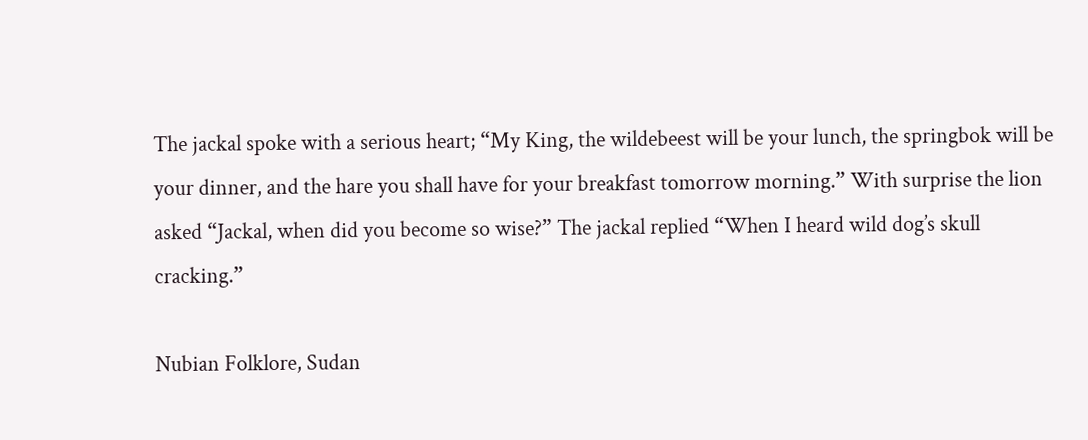The jackal spoke with a serious heart; “My King, the wildebeest will be your lunch, the springbok will be your dinner, and the hare you shall have for your breakfast tomorrow morning.” With surprise the lion asked “Jackal, when did you become so wise?” The jackal replied “When I heard wild dog’s skull cracking.”

Nubian Folklore, Sudan